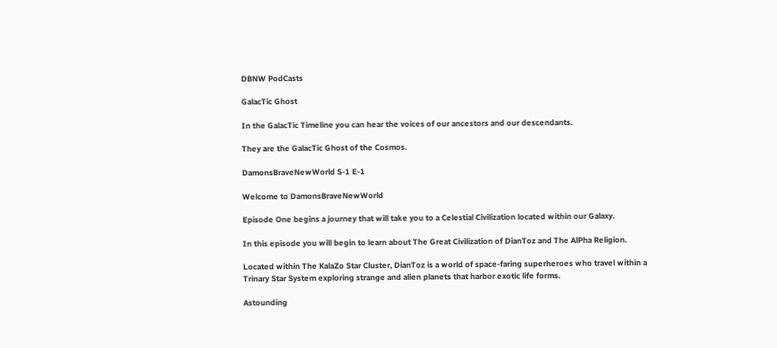DBNW PodCasts

GalacTic Ghost

In the GalacTic Timeline you can hear the voices of our ancestors and our descendants.

They are the GalacTic Ghost of the Cosmos.

DamonsBraveNewWorld S-1 E-1

Welcome to DamonsBraveNewWorld

Episode One begins a journey that will take you to a Celestial Civilization located within our Galaxy.

In this episode you will begin to learn about The Great Civilization of DianToz and The AlPha Religion.

Located within The KalaZo Star Cluster, DianToz is a world of space-faring superheroes who travel within a Trinary Star System exploring strange and alien planets that harbor exotic life forms.

Astounding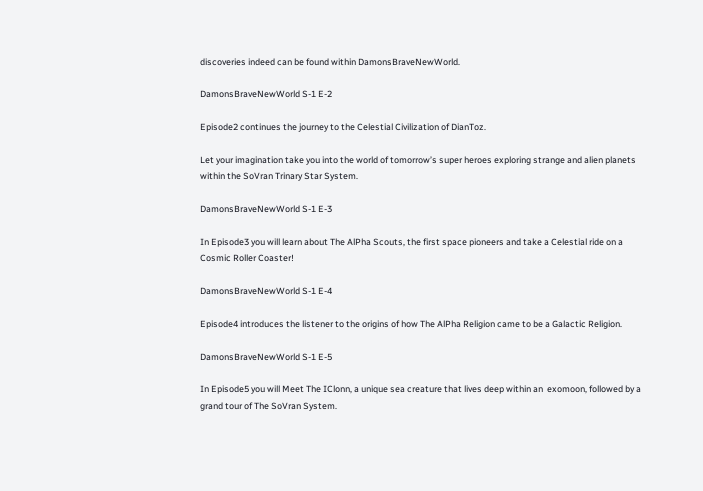discoveries indeed can be found within DamonsBraveNewWorld.

DamonsBraveNewWorld S-1 E-2

Episode2 continues the journey to the Celestial Civilization of DianToz.

Let your imagination take you into the world of tomorrow’s super heroes exploring strange and alien planets within the SoVran Trinary Star System.

DamonsBraveNewWorld S-1 E-3

In Episode3 you will learn about The AlPha Scouts, the first space pioneers and take a Celestial ride on a Cosmic Roller Coaster!

DamonsBraveNewWorld S-1 E-4

Episode4 introduces the listener to the origins of how The AlPha Religion came to be a Galactic Religion.

DamonsBraveNewWorld S-1 E-5

In Episode5 you will Meet The IClonn, a unique sea creature that lives deep within an  exomoon, followed by a grand tour of The SoVran System.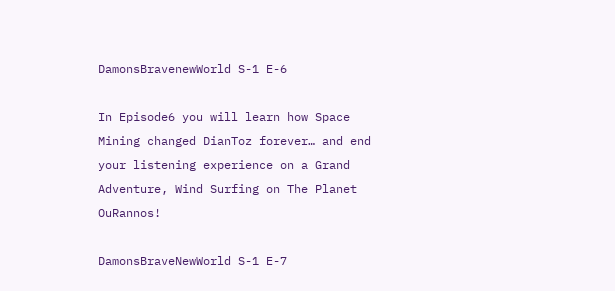DamonsBravenewWorld S-1 E-6

In Episode6 you will learn how Space Mining changed DianToz forever… and end your listening experience on a Grand Adventure, Wind Surfing on The Planet OuRannos!

DamonsBraveNewWorld S-1 E-7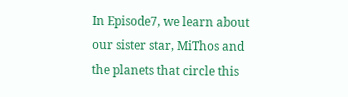In Episode7, we learn about our sister star, MiThos and the planets that circle this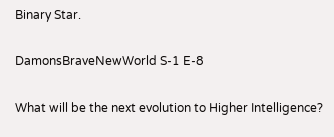Binary Star.

DamonsBraveNewWorld S-1 E-8

What will be the next evolution to Higher Intelligence?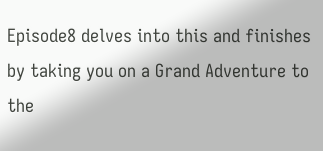Episode8 delves into this and finishes by taking you on a Grand Adventure to the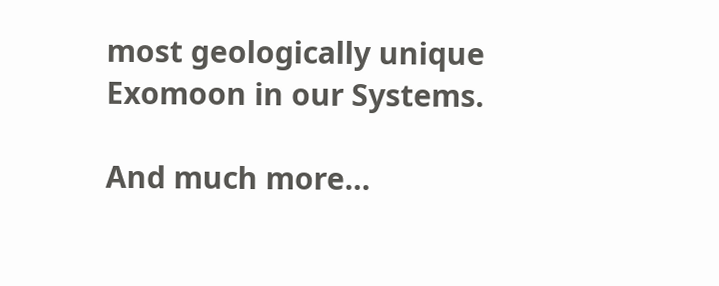most geologically unique Exomoon in our Systems.

And much more…